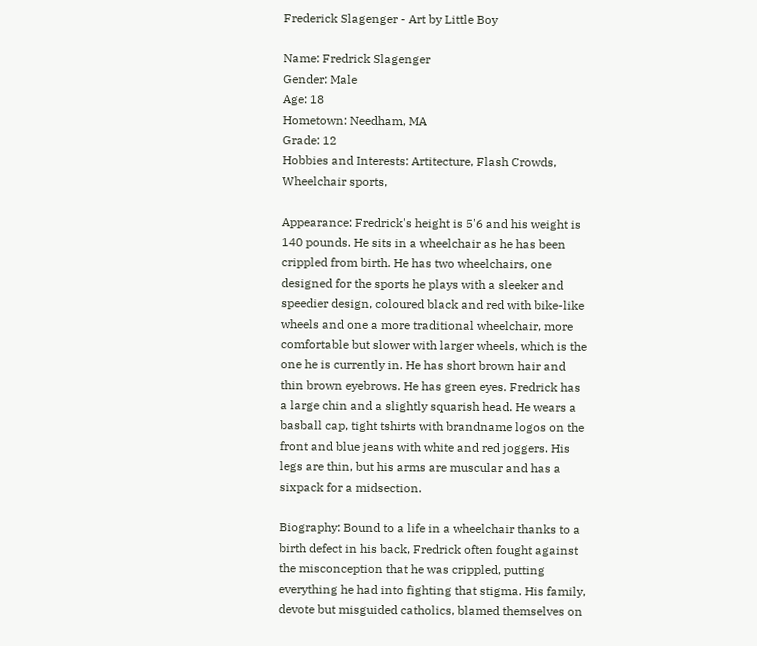Frederick Slagenger - Art by Little Boy

Name: Fredrick Slagenger
Gender: Male
Age: 18
Hometown: Needham, MA
Grade: 12
Hobbies and Interests: Artitecture, Flash Crowds, Wheelchair sports,

Appearance: Fredrick's height is 5'6 and his weight is 140 pounds. He sits in a wheelchair as he has been crippled from birth. He has two wheelchairs, one designed for the sports he plays with a sleeker and speedier design, coloured black and red with bike-like wheels and one a more traditional wheelchair, more comfortable but slower with larger wheels, which is the one he is currently in. He has short brown hair and thin brown eyebrows. He has green eyes. Fredrick has a large chin and a slightly squarish head. He wears a basball cap, tight tshirts with brandname logos on the front and blue jeans with white and red joggers. His legs are thin, but his arms are muscular and has a sixpack for a midsection.

Biography: Bound to a life in a wheelchair thanks to a birth defect in his back, Fredrick often fought against the misconception that he was crippled, putting everything he had into fighting that stigma. His family, devote but misguided catholics, blamed themselves on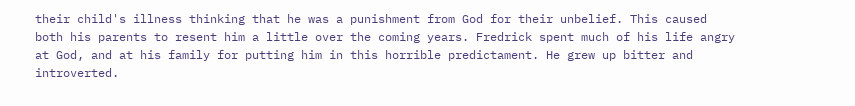their child's illness thinking that he was a punishment from God for their unbelief. This caused both his parents to resent him a little over the coming years. Fredrick spent much of his life angry at God, and at his family for putting him in this horrible predictament. He grew up bitter and introverted.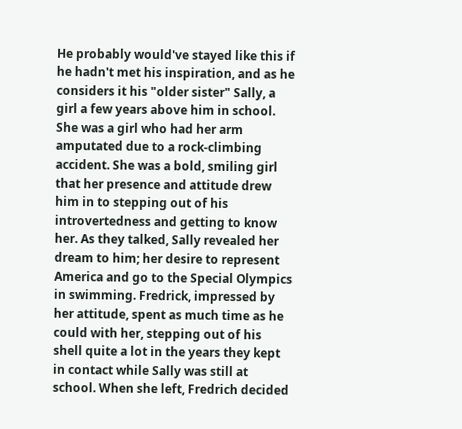He probably would've stayed like this if he hadn't met his inspiration, and as he considers it his "older sister" Sally, a girl a few years above him in school. She was a girl who had her arm amputated due to a rock-climbing accident. She was a bold, smiling girl that her presence and attitude drew him in to stepping out of his introvertedness and getting to know her. As they talked, Sally revealed her dream to him; her desire to represent America and go to the Special Olympics in swimming. Fredrick, impressed by her attitude, spent as much time as he could with her, stepping out of his shell quite a lot in the years they kept in contact while Sally was still at school. When she left, Fredrich decided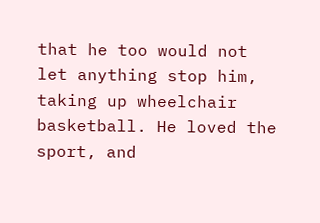that he too would not let anything stop him, taking up wheelchair basketball. He loved the sport, and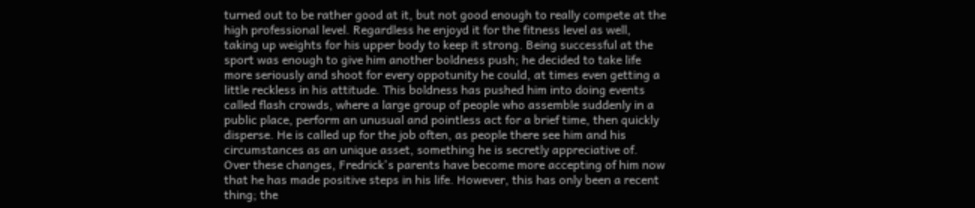turned out to be rather good at it, but not good enough to really compete at the high professional level. Regardless he enjoyd it for the fitness level as well, taking up weights for his upper body to keep it strong. Being successful at the sport was enough to give him another boldness push; he decided to take life more seriously and shoot for every oppotunity he could, at times even getting a little reckless in his attitude. This boldness has pushed him into doing events called flash crowds, where a large group of people who assemble suddenly in a public place, perform an unusual and pointless act for a brief time, then quickly disperse. He is called up for the job often, as people there see him and his circumstances as an unique asset, something he is secretly appreciative of. Over these changes, Fredrick's parents have become more accepting of him now that he has made positive steps in his life. However, this has only been a recent thing; the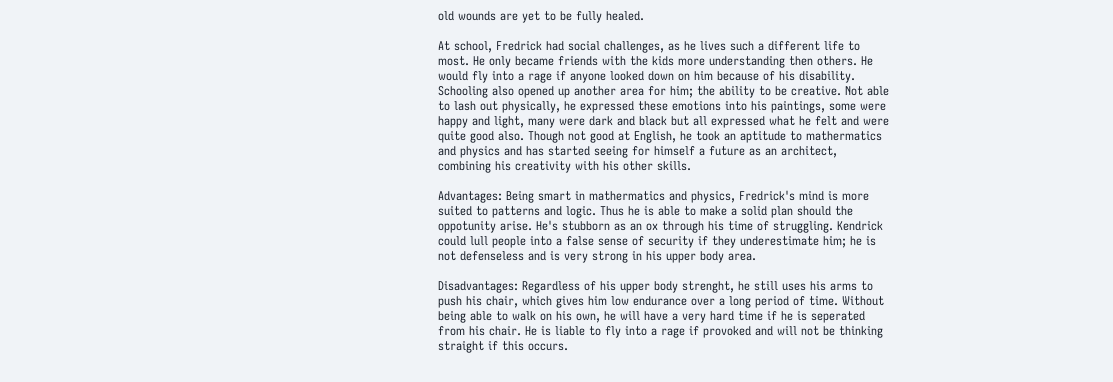old wounds are yet to be fully healed.

At school, Fredrick had social challenges, as he lives such a different life to most. He only became friends with the kids more understanding then others. He would fly into a rage if anyone looked down on him because of his disability. Schooling also opened up another area for him; the ability to be creative. Not able to lash out physically, he expressed these emotions into his paintings, some were happy and light, many were dark and black but all expressed what he felt and were quite good also. Though not good at English, he took an aptitude to mathermatics and physics and has started seeing for himself a future as an architect, combining his creativity with his other skills.

Advantages: Being smart in mathermatics and physics, Fredrick's mind is more suited to patterns and logic. Thus he is able to make a solid plan should the oppotunity arise. He's stubborn as an ox through his time of struggling. Kendrick could lull people into a false sense of security if they underestimate him; he is not defenseless and is very strong in his upper body area.

Disadvantages: Regardless of his upper body strenght, he still uses his arms to push his chair, which gives him low endurance over a long period of time. Without being able to walk on his own, he will have a very hard time if he is seperated from his chair. He is liable to fly into a rage if provoked and will not be thinking straight if this occurs.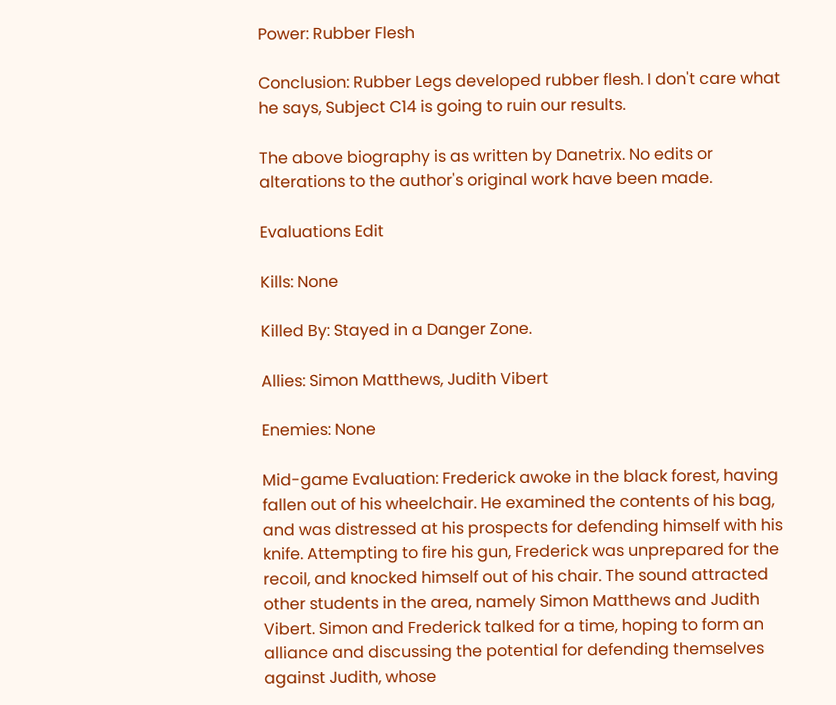Power: Rubber Flesh

Conclusion: Rubber Legs developed rubber flesh. I don't care what he says, Subject C14 is going to ruin our results.

The above biography is as written by Danetrix. No edits or alterations to the author's original work have been made.

Evaluations Edit

Kills: None

Killed By: Stayed in a Danger Zone.

Allies: Simon Matthews, Judith Vibert

Enemies: None

Mid-game Evaluation: Frederick awoke in the black forest, having fallen out of his wheelchair. He examined the contents of his bag, and was distressed at his prospects for defending himself with his knife. Attempting to fire his gun, Frederick was unprepared for the recoil, and knocked himself out of his chair. The sound attracted other students in the area, namely Simon Matthews and Judith Vibert. Simon and Frederick talked for a time, hoping to form an alliance and discussing the potential for defending themselves against Judith, whose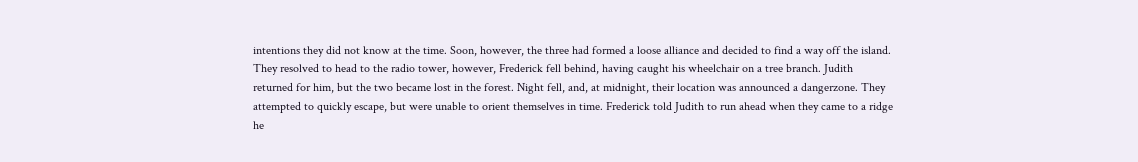intentions they did not know at the time. Soon, however, the three had formed a loose alliance and decided to find a way off the island. They resolved to head to the radio tower, however, Frederick fell behind, having caught his wheelchair on a tree branch. Judith returned for him, but the two became lost in the forest. Night fell, and, at midnight, their location was announced a dangerzone. They attempted to quickly escape, but were unable to orient themselves in time. Frederick told Judith to run ahead when they came to a ridge he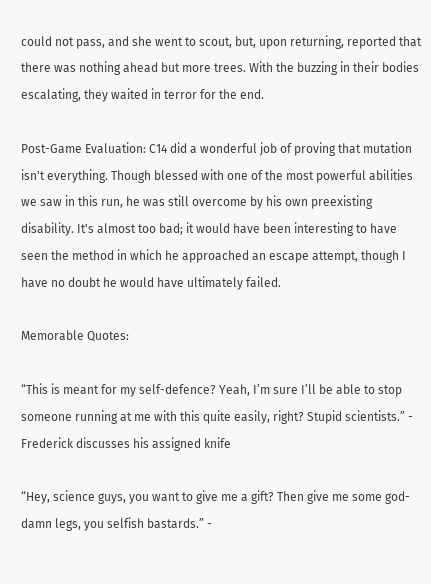could not pass, and she went to scout, but, upon returning, reported that there was nothing ahead but more trees. With the buzzing in their bodies escalating, they waited in terror for the end.

Post-Game Evaluation: C14 did a wonderful job of proving that mutation isn't everything. Though blessed with one of the most powerful abilities we saw in this run, he was still overcome by his own preexisting disability. It's almost too bad; it would have been interesting to have seen the method in which he approached an escape attempt, though I have no doubt he would have ultimately failed.

Memorable Quotes:

“This is meant for my self-defence? Yeah, I’m sure I’ll be able to stop someone running at me with this quite easily, right? Stupid scientists.” - Frederick discusses his assigned knife

“Hey, science guys, you want to give me a gift? Then give me some god-damn legs, you selfish bastards.” -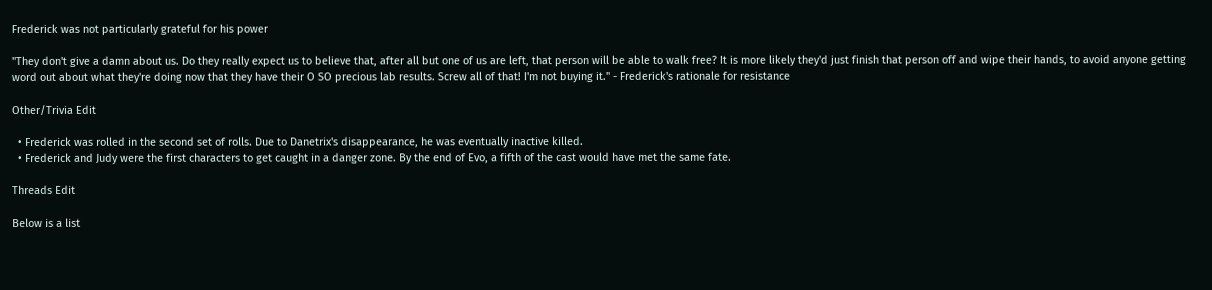Frederick was not particularly grateful for his power

"They don't give a damn about us. Do they really expect us to believe that, after all but one of us are left, that person will be able to walk free? It is more likely they'd just finish that person off and wipe their hands, to avoid anyone getting word out about what they're doing now that they have their O SO precious lab results. Screw all of that! I'm not buying it." - Frederick's rationale for resistance

Other/Trivia Edit

  • Frederick was rolled in the second set of rolls. Due to Danetrix's disappearance, he was eventually inactive killed.
  • Frederick and Judy were the first characters to get caught in a danger zone. By the end of Evo, a fifth of the cast would have met the same fate.

Threads Edit

Below is a list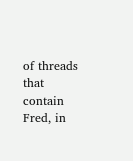of threads that contain Fred, in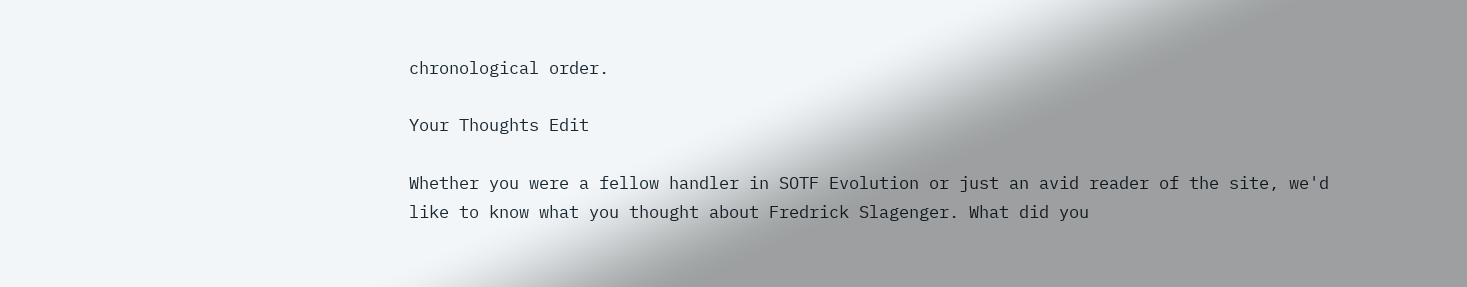chronological order.

Your Thoughts Edit

Whether you were a fellow handler in SOTF Evolution or just an avid reader of the site, we'd like to know what you thought about Fredrick Slagenger. What did you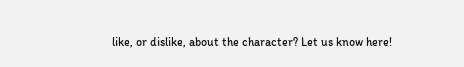like, or dislike, about the character? Let us know here!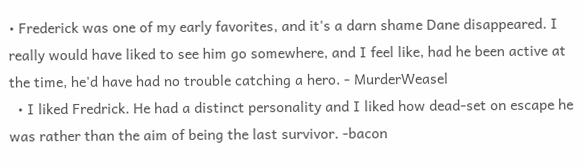• Frederick was one of my early favorites, and it's a darn shame Dane disappeared. I really would have liked to see him go somewhere, and I feel like, had he been active at the time, he'd have had no trouble catching a hero. - MurderWeasel
  • I liked Fredrick. He had a distinct personality and I liked how dead-set on escape he was rather than the aim of being the last survivor. -bacon